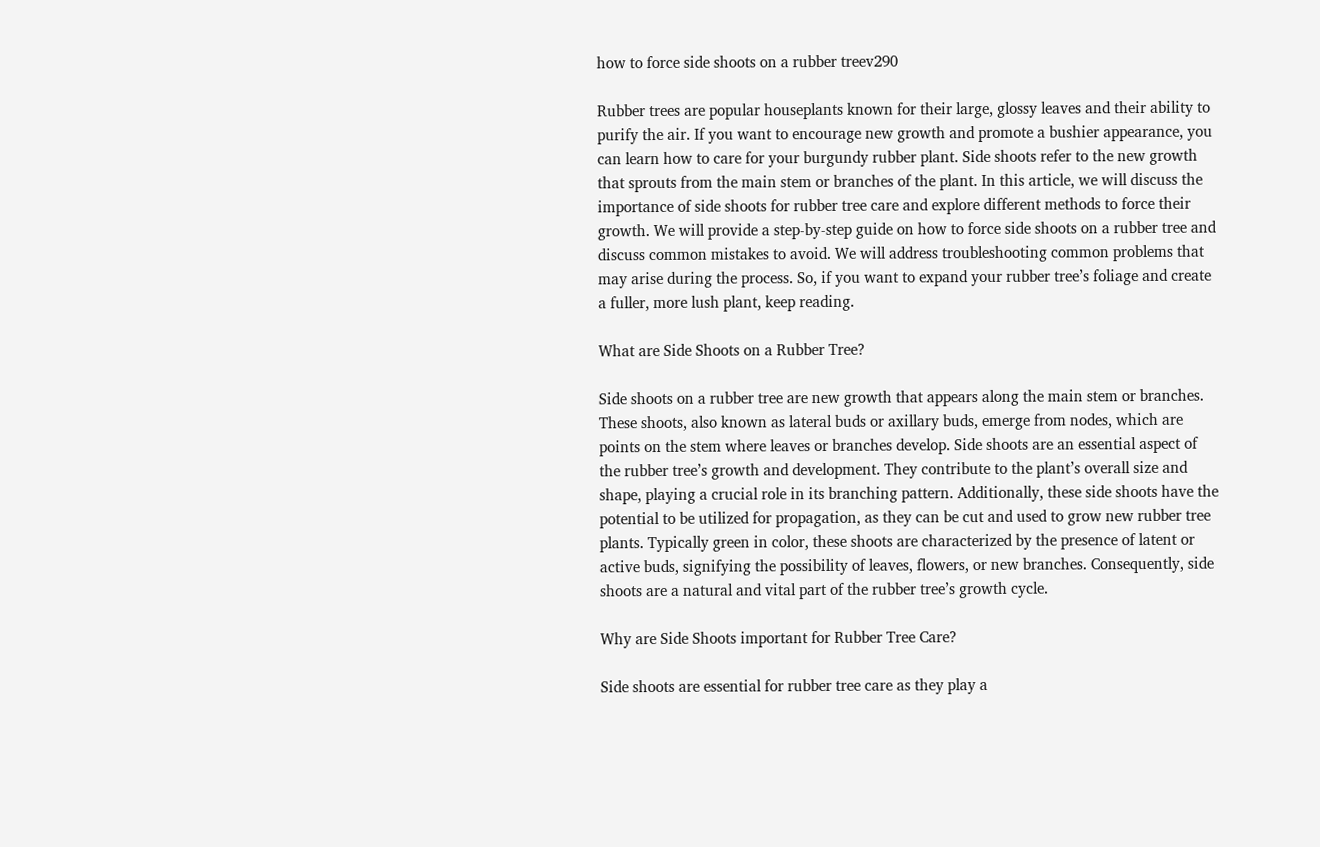how to force side shoots on a rubber treev290

Rubber trees are popular houseplants known for their large, glossy leaves and their ability to purify the air. If you want to encourage new growth and promote a bushier appearance, you can learn how to care for your burgundy rubber plant. Side shoots refer to the new growth that sprouts from the main stem or branches of the plant. In this article, we will discuss the importance of side shoots for rubber tree care and explore different methods to force their growth. We will provide a step-by-step guide on how to force side shoots on a rubber tree and discuss common mistakes to avoid. We will address troubleshooting common problems that may arise during the process. So, if you want to expand your rubber tree’s foliage and create a fuller, more lush plant, keep reading.

What are Side Shoots on a Rubber Tree?

Side shoots on a rubber tree are new growth that appears along the main stem or branches. These shoots, also known as lateral buds or axillary buds, emerge from nodes, which are points on the stem where leaves or branches develop. Side shoots are an essential aspect of the rubber tree’s growth and development. They contribute to the plant’s overall size and shape, playing a crucial role in its branching pattern. Additionally, these side shoots have the potential to be utilized for propagation, as they can be cut and used to grow new rubber tree plants. Typically green in color, these shoots are characterized by the presence of latent or active buds, signifying the possibility of leaves, flowers, or new branches. Consequently, side shoots are a natural and vital part of the rubber tree’s growth cycle.

Why are Side Shoots important for Rubber Tree Care?

Side shoots are essential for rubber tree care as they play a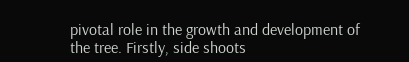pivotal role in the growth and development of the tree. Firstly, side shoots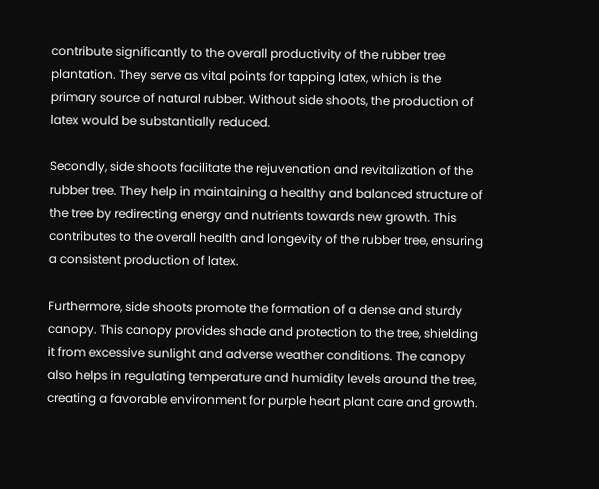contribute significantly to the overall productivity of the rubber tree plantation. They serve as vital points for tapping latex, which is the primary source of natural rubber. Without side shoots, the production of latex would be substantially reduced.

Secondly, side shoots facilitate the rejuvenation and revitalization of the rubber tree. They help in maintaining a healthy and balanced structure of the tree by redirecting energy and nutrients towards new growth. This contributes to the overall health and longevity of the rubber tree, ensuring a consistent production of latex.

Furthermore, side shoots promote the formation of a dense and sturdy canopy. This canopy provides shade and protection to the tree, shielding it from excessive sunlight and adverse weather conditions. The canopy also helps in regulating temperature and humidity levels around the tree, creating a favorable environment for purple heart plant care and growth.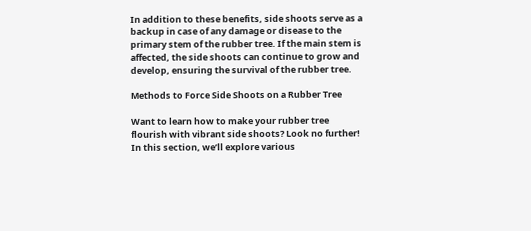In addition to these benefits, side shoots serve as a backup in case of any damage or disease to the primary stem of the rubber tree. If the main stem is affected, the side shoots can continue to grow and develop, ensuring the survival of the rubber tree.

Methods to Force Side Shoots on a Rubber Tree

Want to learn how to make your rubber tree flourish with vibrant side shoots? Look no further! In this section, we’ll explore various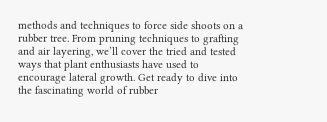methods and techniques to force side shoots on a rubber tree. From pruning techniques to grafting and air layering, we’ll cover the tried and tested ways that plant enthusiasts have used to encourage lateral growth. Get ready to dive into the fascinating world of rubber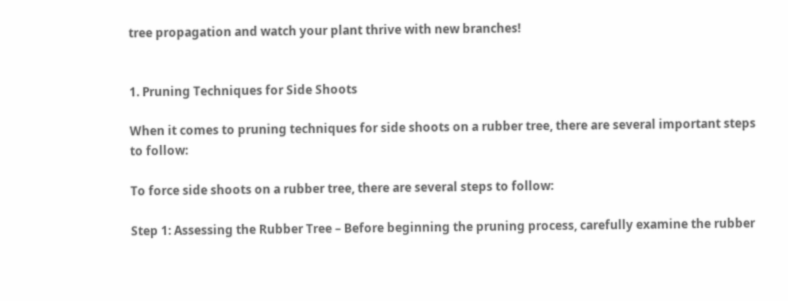tree propagation and watch your plant thrive with new branches!


1. Pruning Techniques for Side Shoots

When it comes to pruning techniques for side shoots on a rubber tree, there are several important steps to follow:

To force side shoots on a rubber tree, there are several steps to follow:

Step 1: Assessing the Rubber Tree – Before beginning the pruning process, carefully examine the rubber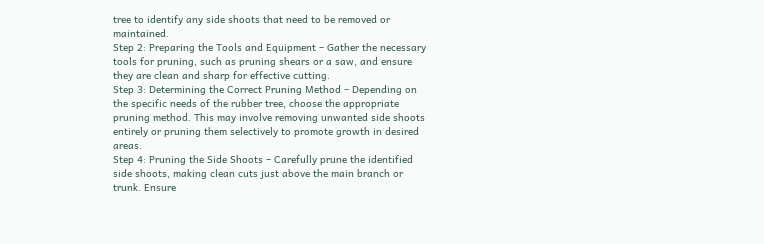tree to identify any side shoots that need to be removed or maintained.
Step 2: Preparing the Tools and Equipment – Gather the necessary tools for pruning, such as pruning shears or a saw, and ensure they are clean and sharp for effective cutting.
Step 3: Determining the Correct Pruning Method – Depending on the specific needs of the rubber tree, choose the appropriate pruning method. This may involve removing unwanted side shoots entirely or pruning them selectively to promote growth in desired areas.
Step 4: Pruning the Side Shoots – Carefully prune the identified side shoots, making clean cuts just above the main branch or trunk. Ensure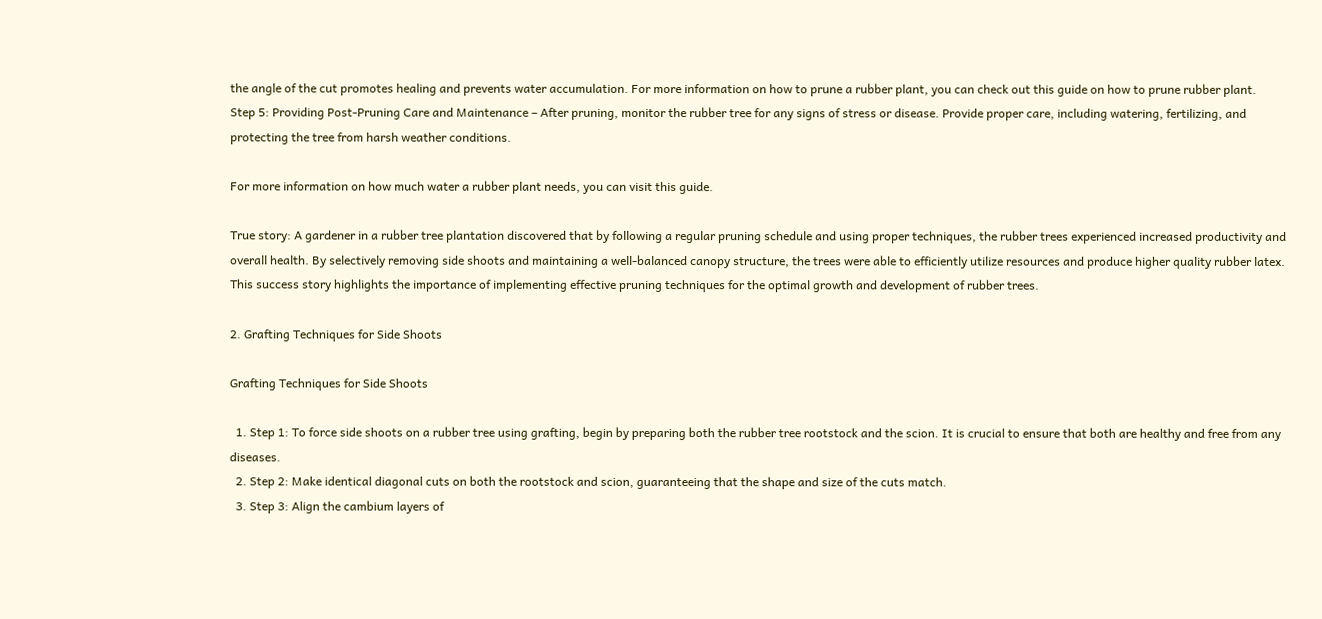the angle of the cut promotes healing and prevents water accumulation. For more information on how to prune a rubber plant, you can check out this guide on how to prune rubber plant.
Step 5: Providing Post-Pruning Care and Maintenance – After pruning, monitor the rubber tree for any signs of stress or disease. Provide proper care, including watering, fertilizing, and protecting the tree from harsh weather conditions.

For more information on how much water a rubber plant needs, you can visit this guide.

True story: A gardener in a rubber tree plantation discovered that by following a regular pruning schedule and using proper techniques, the rubber trees experienced increased productivity and overall health. By selectively removing side shoots and maintaining a well-balanced canopy structure, the trees were able to efficiently utilize resources and produce higher quality rubber latex. This success story highlights the importance of implementing effective pruning techniques for the optimal growth and development of rubber trees.

2. Grafting Techniques for Side Shoots

Grafting Techniques for Side Shoots

  1. Step 1: To force side shoots on a rubber tree using grafting, begin by preparing both the rubber tree rootstock and the scion. It is crucial to ensure that both are healthy and free from any diseases.
  2. Step 2: Make identical diagonal cuts on both the rootstock and scion, guaranteeing that the shape and size of the cuts match.
  3. Step 3: Align the cambium layers of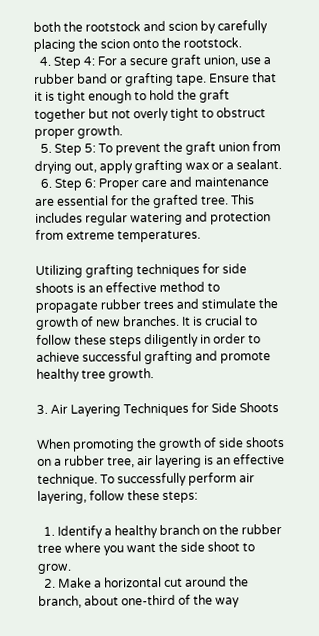both the rootstock and scion by carefully placing the scion onto the rootstock.
  4. Step 4: For a secure graft union, use a rubber band or grafting tape. Ensure that it is tight enough to hold the graft together but not overly tight to obstruct proper growth.
  5. Step 5: To prevent the graft union from drying out, apply grafting wax or a sealant.
  6. Step 6: Proper care and maintenance are essential for the grafted tree. This includes regular watering and protection from extreme temperatures.

Utilizing grafting techniques for side shoots is an effective method to propagate rubber trees and stimulate the growth of new branches. It is crucial to follow these steps diligently in order to achieve successful grafting and promote healthy tree growth.

3. Air Layering Techniques for Side Shoots

When promoting the growth of side shoots on a rubber tree, air layering is an effective technique. To successfully perform air layering, follow these steps:

  1. Identify a healthy branch on the rubber tree where you want the side shoot to grow.
  2. Make a horizontal cut around the branch, about one-third of the way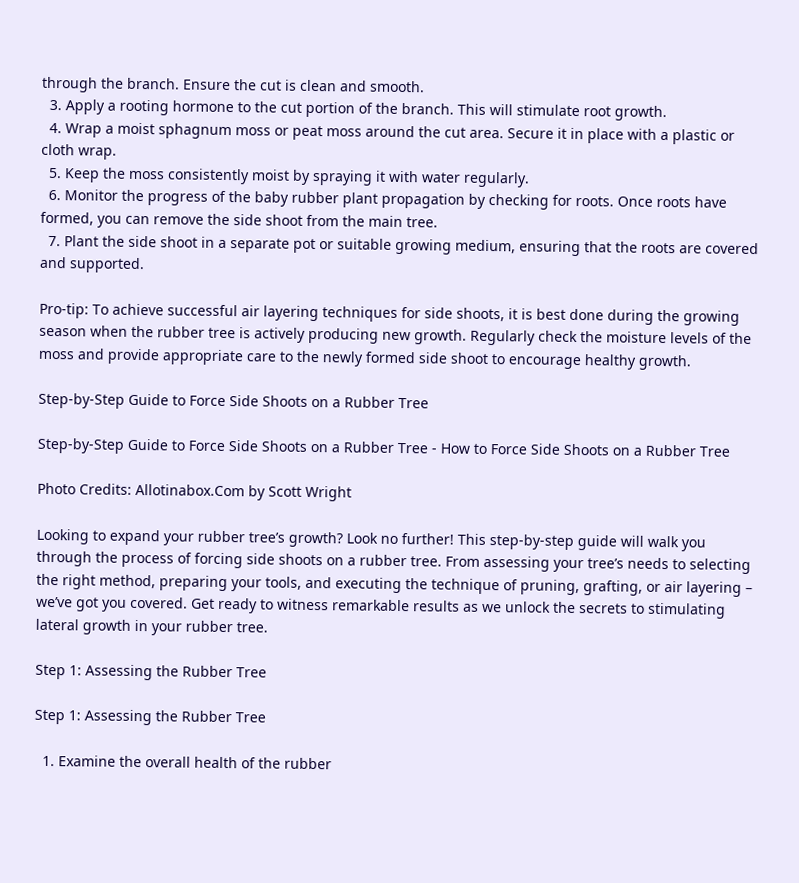through the branch. Ensure the cut is clean and smooth.
  3. Apply a rooting hormone to the cut portion of the branch. This will stimulate root growth.
  4. Wrap a moist sphagnum moss or peat moss around the cut area. Secure it in place with a plastic or cloth wrap.
  5. Keep the moss consistently moist by spraying it with water regularly.
  6. Monitor the progress of the baby rubber plant propagation by checking for roots. Once roots have formed, you can remove the side shoot from the main tree.
  7. Plant the side shoot in a separate pot or suitable growing medium, ensuring that the roots are covered and supported.

Pro-tip: To achieve successful air layering techniques for side shoots, it is best done during the growing season when the rubber tree is actively producing new growth. Regularly check the moisture levels of the moss and provide appropriate care to the newly formed side shoot to encourage healthy growth.

Step-by-Step Guide to Force Side Shoots on a Rubber Tree

Step-by-Step Guide to Force Side Shoots on a Rubber Tree - How to Force Side Shoots on a Rubber Tree

Photo Credits: Allotinabox.Com by Scott Wright

Looking to expand your rubber tree’s growth? Look no further! This step-by-step guide will walk you through the process of forcing side shoots on a rubber tree. From assessing your tree’s needs to selecting the right method, preparing your tools, and executing the technique of pruning, grafting, or air layering – we’ve got you covered. Get ready to witness remarkable results as we unlock the secrets to stimulating lateral growth in your rubber tree.

Step 1: Assessing the Rubber Tree

Step 1: Assessing the Rubber Tree

  1. Examine the overall health of the rubber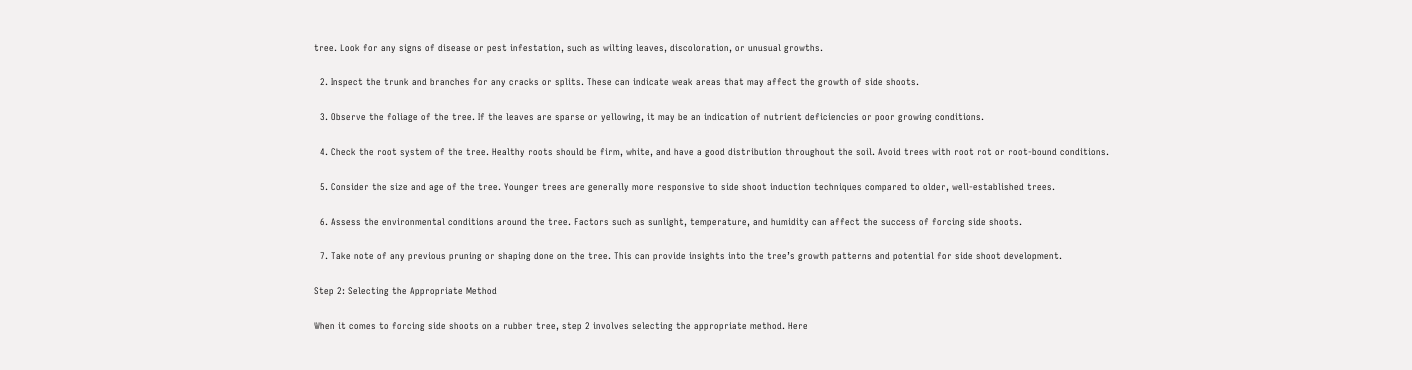tree. Look for any signs of disease or pest infestation, such as wilting leaves, discoloration, or unusual growths.

  2. Inspect the trunk and branches for any cracks or splits. These can indicate weak areas that may affect the growth of side shoots.

  3. Observe the foliage of the tree. If the leaves are sparse or yellowing, it may be an indication of nutrient deficiencies or poor growing conditions.

  4. Check the root system of the tree. Healthy roots should be firm, white, and have a good distribution throughout the soil. Avoid trees with root rot or root-bound conditions.

  5. Consider the size and age of the tree. Younger trees are generally more responsive to side shoot induction techniques compared to older, well-established trees.

  6. Assess the environmental conditions around the tree. Factors such as sunlight, temperature, and humidity can affect the success of forcing side shoots.

  7. Take note of any previous pruning or shaping done on the tree. This can provide insights into the tree’s growth patterns and potential for side shoot development.

Step 2: Selecting the Appropriate Method

When it comes to forcing side shoots on a rubber tree, step 2 involves selecting the appropriate method. Here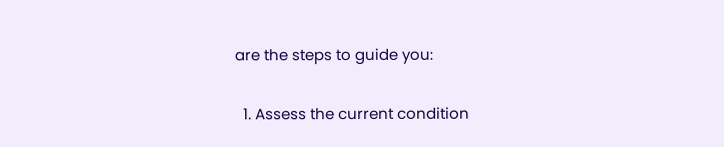are the steps to guide you:

  1. Assess the current condition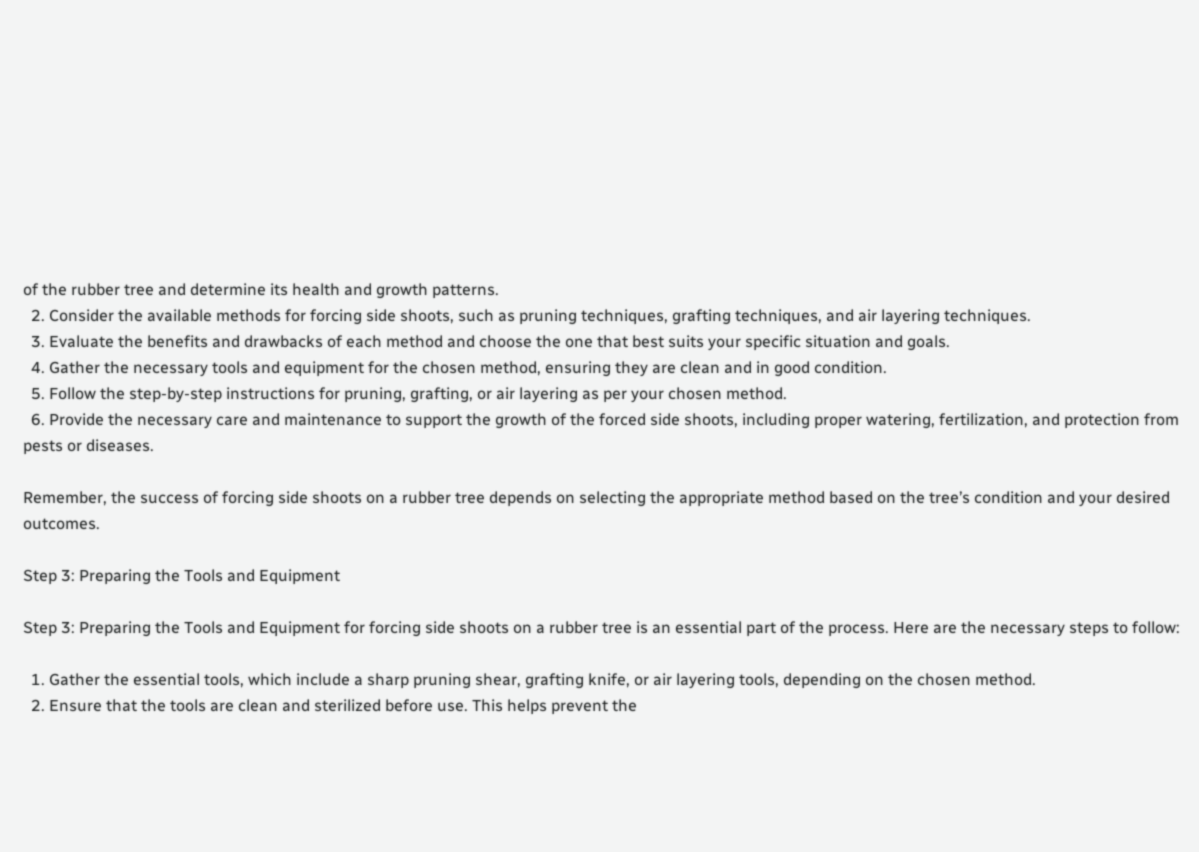of the rubber tree and determine its health and growth patterns.
  2. Consider the available methods for forcing side shoots, such as pruning techniques, grafting techniques, and air layering techniques.
  3. Evaluate the benefits and drawbacks of each method and choose the one that best suits your specific situation and goals.
  4. Gather the necessary tools and equipment for the chosen method, ensuring they are clean and in good condition.
  5. Follow the step-by-step instructions for pruning, grafting, or air layering as per your chosen method.
  6. Provide the necessary care and maintenance to support the growth of the forced side shoots, including proper watering, fertilization, and protection from pests or diseases.

Remember, the success of forcing side shoots on a rubber tree depends on selecting the appropriate method based on the tree’s condition and your desired outcomes.

Step 3: Preparing the Tools and Equipment

Step 3: Preparing the Tools and Equipment for forcing side shoots on a rubber tree is an essential part of the process. Here are the necessary steps to follow:

  1. Gather the essential tools, which include a sharp pruning shear, grafting knife, or air layering tools, depending on the chosen method.
  2. Ensure that the tools are clean and sterilized before use. This helps prevent the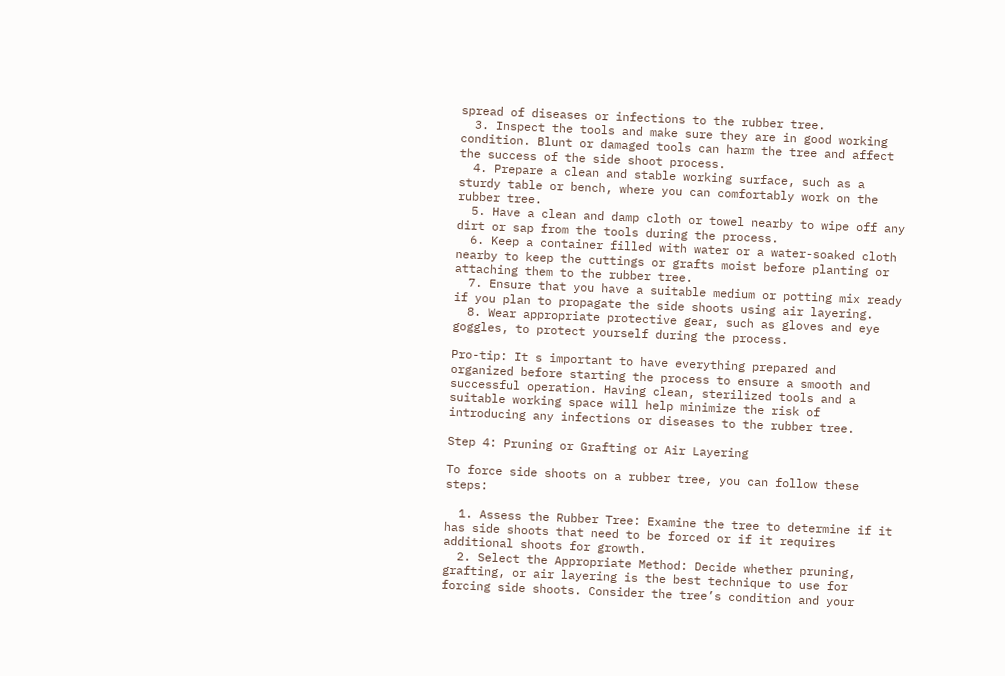spread of diseases or infections to the rubber tree.
  3. Inspect the tools and make sure they are in good working condition. Blunt or damaged tools can harm the tree and affect the success of the side shoot process.
  4. Prepare a clean and stable working surface, such as a sturdy table or bench, where you can comfortably work on the rubber tree.
  5. Have a clean and damp cloth or towel nearby to wipe off any dirt or sap from the tools during the process.
  6. Keep a container filled with water or a water-soaked cloth nearby to keep the cuttings or grafts moist before planting or attaching them to the rubber tree.
  7. Ensure that you have a suitable medium or potting mix ready if you plan to propagate the side shoots using air layering.
  8. Wear appropriate protective gear, such as gloves and eye goggles, to protect yourself during the process.

Pro-tip: It s important to have everything prepared and organized before starting the process to ensure a smooth and successful operation. Having clean, sterilized tools and a suitable working space will help minimize the risk of introducing any infections or diseases to the rubber tree.

Step 4: Pruning or Grafting or Air Layering

To force side shoots on a rubber tree, you can follow these steps:

  1. Assess the Rubber Tree: Examine the tree to determine if it has side shoots that need to be forced or if it requires additional shoots for growth.
  2. Select the Appropriate Method: Decide whether pruning, grafting, or air layering is the best technique to use for forcing side shoots. Consider the tree’s condition and your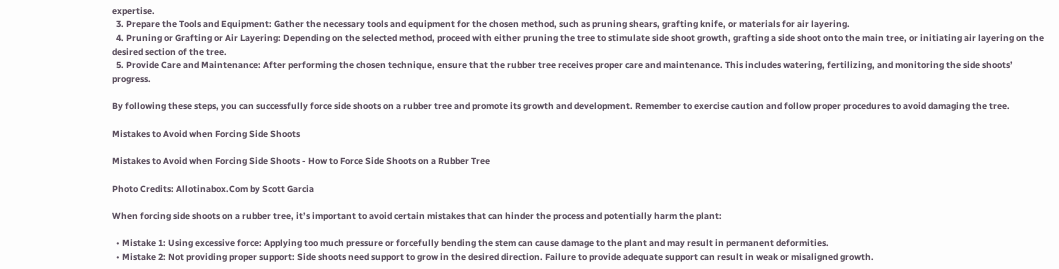expertise.
  3. Prepare the Tools and Equipment: Gather the necessary tools and equipment for the chosen method, such as pruning shears, grafting knife, or materials for air layering.
  4. Pruning or Grafting or Air Layering: Depending on the selected method, proceed with either pruning the tree to stimulate side shoot growth, grafting a side shoot onto the main tree, or initiating air layering on the desired section of the tree.
  5. Provide Care and Maintenance: After performing the chosen technique, ensure that the rubber tree receives proper care and maintenance. This includes watering, fertilizing, and monitoring the side shoots’ progress.

By following these steps, you can successfully force side shoots on a rubber tree and promote its growth and development. Remember to exercise caution and follow proper procedures to avoid damaging the tree.

Mistakes to Avoid when Forcing Side Shoots

Mistakes to Avoid when Forcing Side Shoots - How to Force Side Shoots on a Rubber Tree

Photo Credits: Allotinabox.Com by Scott Garcia

When forcing side shoots on a rubber tree, it’s important to avoid certain mistakes that can hinder the process and potentially harm the plant:

  • Mistake 1: Using excessive force: Applying too much pressure or forcefully bending the stem can cause damage to the plant and may result in permanent deformities.
  • Mistake 2: Not providing proper support: Side shoots need support to grow in the desired direction. Failure to provide adequate support can result in weak or misaligned growth.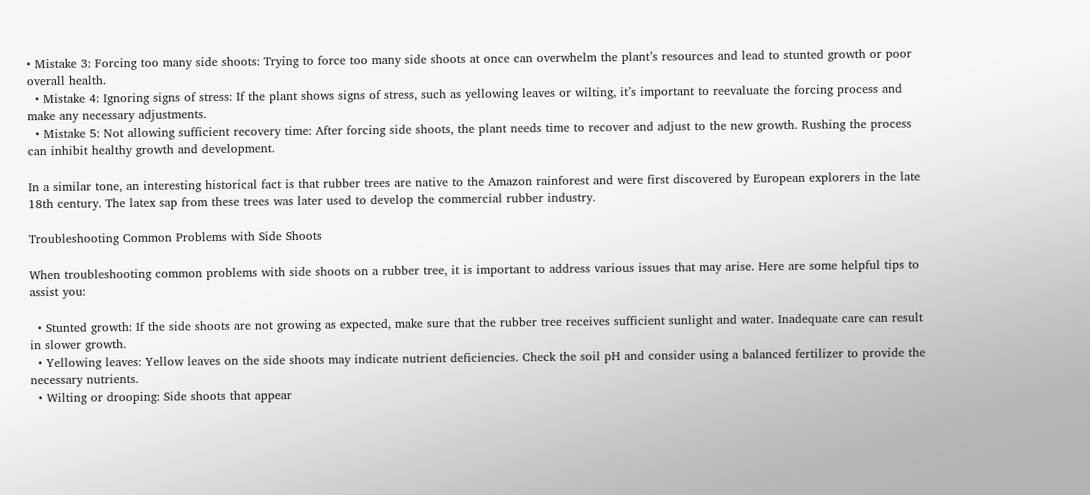• Mistake 3: Forcing too many side shoots: Trying to force too many side shoots at once can overwhelm the plant’s resources and lead to stunted growth or poor overall health.
  • Mistake 4: Ignoring signs of stress: If the plant shows signs of stress, such as yellowing leaves or wilting, it’s important to reevaluate the forcing process and make any necessary adjustments.
  • Mistake 5: Not allowing sufficient recovery time: After forcing side shoots, the plant needs time to recover and adjust to the new growth. Rushing the process can inhibit healthy growth and development.

In a similar tone, an interesting historical fact is that rubber trees are native to the Amazon rainforest and were first discovered by European explorers in the late 18th century. The latex sap from these trees was later used to develop the commercial rubber industry.

Troubleshooting Common Problems with Side Shoots

When troubleshooting common problems with side shoots on a rubber tree, it is important to address various issues that may arise. Here are some helpful tips to assist you:

  • Stunted growth: If the side shoots are not growing as expected, make sure that the rubber tree receives sufficient sunlight and water. Inadequate care can result in slower growth.
  • Yellowing leaves: Yellow leaves on the side shoots may indicate nutrient deficiencies. Check the soil pH and consider using a balanced fertilizer to provide the necessary nutrients.
  • Wilting or drooping: Side shoots that appear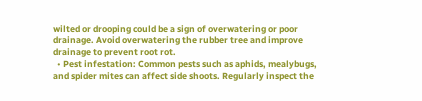wilted or drooping could be a sign of overwatering or poor drainage. Avoid overwatering the rubber tree and improve drainage to prevent root rot.
  • Pest infestation: Common pests such as aphids, mealybugs, and spider mites can affect side shoots. Regularly inspect the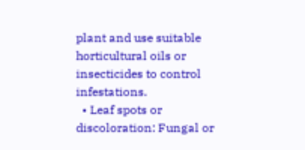plant and use suitable horticultural oils or insecticides to control infestations.
  • Leaf spots or discoloration: Fungal or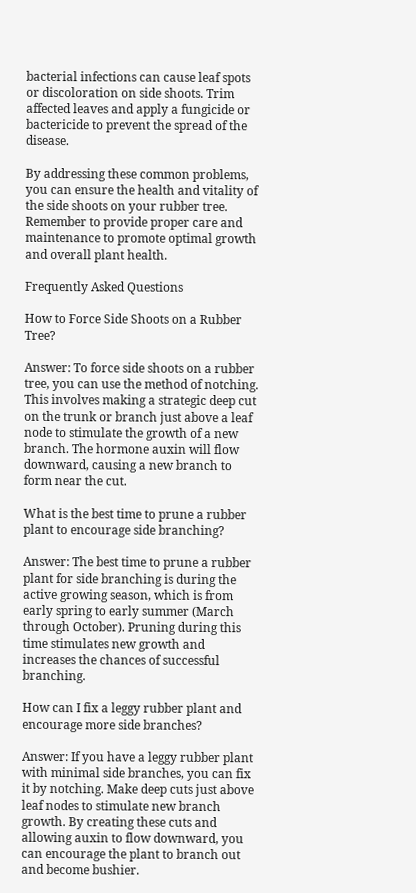bacterial infections can cause leaf spots or discoloration on side shoots. Trim affected leaves and apply a fungicide or bactericide to prevent the spread of the disease.

By addressing these common problems, you can ensure the health and vitality of the side shoots on your rubber tree. Remember to provide proper care and maintenance to promote optimal growth and overall plant health.

Frequently Asked Questions

How to Force Side Shoots on a Rubber Tree?

Answer: To force side shoots on a rubber tree, you can use the method of notching. This involves making a strategic deep cut on the trunk or branch just above a leaf node to stimulate the growth of a new branch. The hormone auxin will flow downward, causing a new branch to form near the cut.

What is the best time to prune a rubber plant to encourage side branching?

Answer: The best time to prune a rubber plant for side branching is during the active growing season, which is from early spring to early summer (March through October). Pruning during this time stimulates new growth and increases the chances of successful branching.

How can I fix a leggy rubber plant and encourage more side branches?

Answer: If you have a leggy rubber plant with minimal side branches, you can fix it by notching. Make deep cuts just above leaf nodes to stimulate new branch growth. By creating these cuts and allowing auxin to flow downward, you can encourage the plant to branch out and become bushier.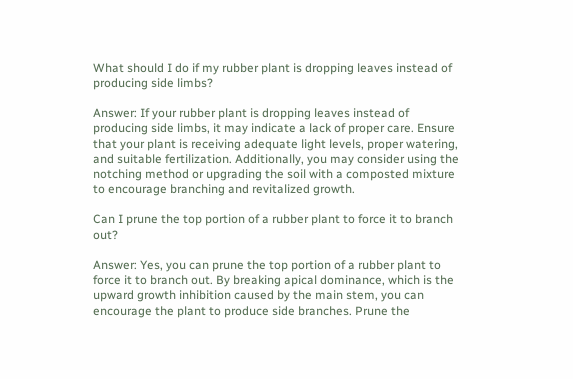What should I do if my rubber plant is dropping leaves instead of producing side limbs?

Answer: If your rubber plant is dropping leaves instead of producing side limbs, it may indicate a lack of proper care. Ensure that your plant is receiving adequate light levels, proper watering, and suitable fertilization. Additionally, you may consider using the notching method or upgrading the soil with a composted mixture to encourage branching and revitalized growth.

Can I prune the top portion of a rubber plant to force it to branch out?

Answer: Yes, you can prune the top portion of a rubber plant to force it to branch out. By breaking apical dominance, which is the upward growth inhibition caused by the main stem, you can encourage the plant to produce side branches. Prune the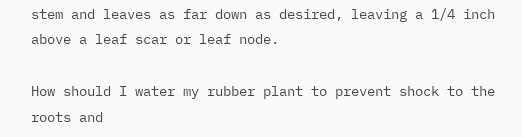stem and leaves as far down as desired, leaving a 1/4 inch above a leaf scar or leaf node.

How should I water my rubber plant to prevent shock to the roots and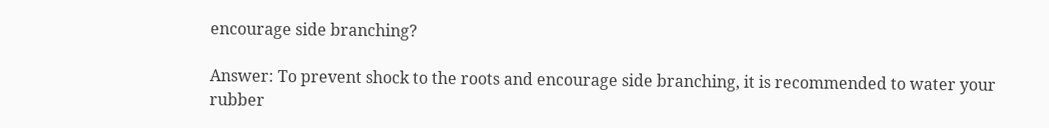encourage side branching?

Answer: To prevent shock to the roots and encourage side branching, it is recommended to water your rubber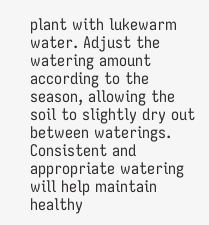plant with lukewarm water. Adjust the watering amount according to the season, allowing the soil to slightly dry out between waterings. Consistent and appropriate watering will help maintain healthy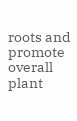roots and promote overall plant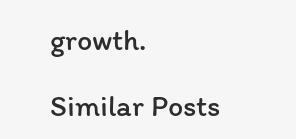growth.

Similar Posts